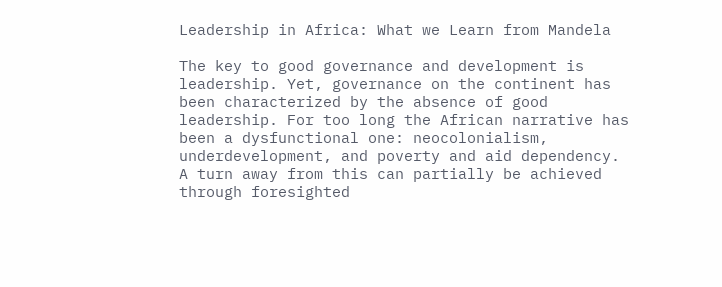Leadership in Africa: What we Learn from Mandela

The key to good governance and development is leadership. Yet, governance on the continent has been characterized by the absence of good leadership. For too long the African narrative has been a dysfunctional one: neocolonialism, underdevelopment, and poverty and aid dependency. A turn away from this can partially be achieved through foresighted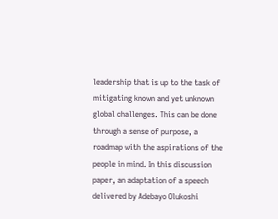leadership that is up to the task of mitigating known and yet unknown global challenges. This can be done through a sense of purpose, a roadmap with the aspirations of the people in mind. In this discussion paper, an adaptation of a speech delivered by Adebayo Olukoshi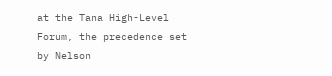at the Tana High-Level Forum, the precedence set by Nelson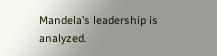Mandela’s leadership is analyzed.